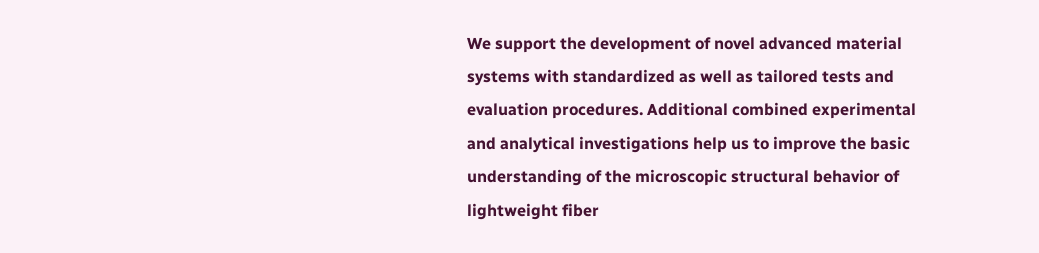We support the development of novel advanced material systems with standardized as well as tailored tests and evaluation procedures. Additional combined experimental and analytical investigations help us to improve the basic understanding of the microscopic structural behavior of lightweight fiber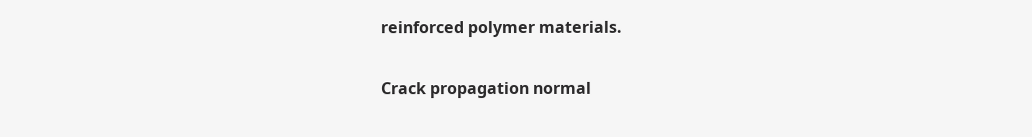reinforced polymer materials.

Crack propagation normal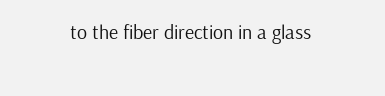to the fiber direction in a glass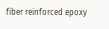fiber reinforced epoxy